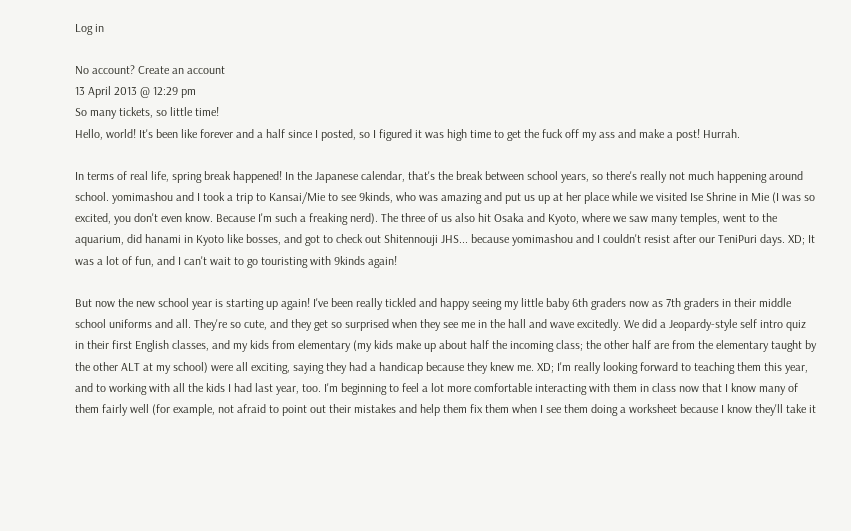Log in

No account? Create an account
13 April 2013 @ 12:29 pm
So many tickets, so little time!
Hello, world! It's been like forever and a half since I posted, so I figured it was high time to get the fuck off my ass and make a post! Hurrah.

In terms of real life, spring break happened! In the Japanese calendar, that's the break between school years, so there's really not much happening around school. yomimashou and I took a trip to Kansai/Mie to see 9kinds, who was amazing and put us up at her place while we visited Ise Shrine in Mie (I was so excited, you don't even know. Because I'm such a freaking nerd). The three of us also hit Osaka and Kyoto, where we saw many temples, went to the aquarium, did hanami in Kyoto like bosses, and got to check out Shitennouji JHS... because yomimashou and I couldn't resist after our TeniPuri days. XD; It was a lot of fun, and I can't wait to go touristing with 9kinds again!

But now the new school year is starting up again! I've been really tickled and happy seeing my little baby 6th graders now as 7th graders in their middle school uniforms and all. They're so cute, and they get so surprised when they see me in the hall and wave excitedly. We did a Jeopardy-style self intro quiz in their first English classes, and my kids from elementary (my kids make up about half the incoming class; the other half are from the elementary taught by the other ALT at my school) were all exciting, saying they had a handicap because they knew me. XD; I'm really looking forward to teaching them this year, and to working with all the kids I had last year, too. I'm beginning to feel a lot more comfortable interacting with them in class now that I know many of them fairly well (for example, not afraid to point out their mistakes and help them fix them when I see them doing a worksheet because I know they'll take it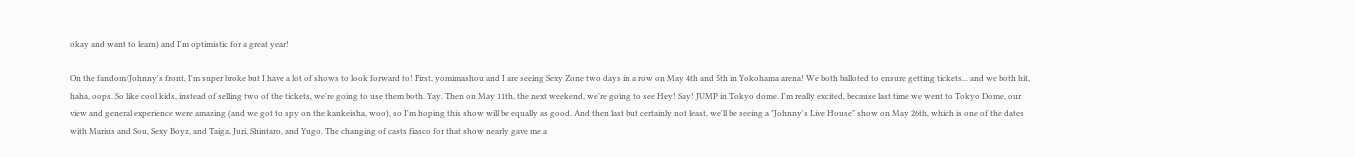okay and want to learn) and I'm optimistic for a great year!

On the fandom/Johnny's front, I'm super broke but I have a lot of shows to look forward to! First, yomimashou and I are seeing Sexy Zone two days in a row on May 4th and 5th in Yokohama arena! We both balloted to ensure getting tickets... and we both hit, haha, oops. So like cool kids, instead of selling two of the tickets, we're going to use them both. Yay. Then on May 11th, the next weekend, we're going to see Hey! Say! JUMP in Tokyo dome. I'm really excited, because last time we went to Tokyo Dome, our view and general experience were amazing (and we got to spy on the kankeisha, woo), so I'm hoping this show will be equally as good. And then last but certainly not least, we'll be seeing a "Johnny's Live House" show on May 26th, which is one of the dates with Marius and Sou, Sexy Boyz, and Taiga, Juri, Shintaro, and Yugo. The changing of casts fiasco for that show nearly gave me a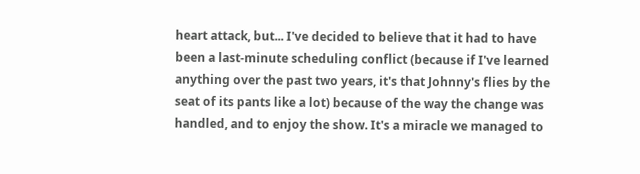heart attack, but... I've decided to believe that it had to have been a last-minute scheduling conflict (because if I've learned anything over the past two years, it's that Johnny's flies by the seat of its pants like a lot) because of the way the change was handled, and to enjoy the show. It's a miracle we managed to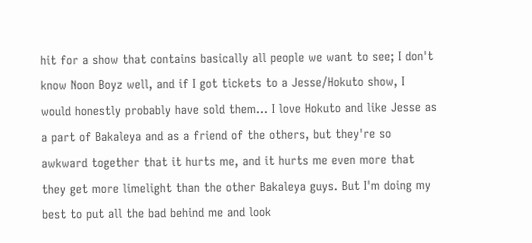hit for a show that contains basically all people we want to see; I don't know Noon Boyz well, and if I got tickets to a Jesse/Hokuto show, I would honestly probably have sold them... I love Hokuto and like Jesse as a part of Bakaleya and as a friend of the others, but they're so awkward together that it hurts me, and it hurts me even more that they get more limelight than the other Bakaleya guys. But I'm doing my best to put all the bad behind me and look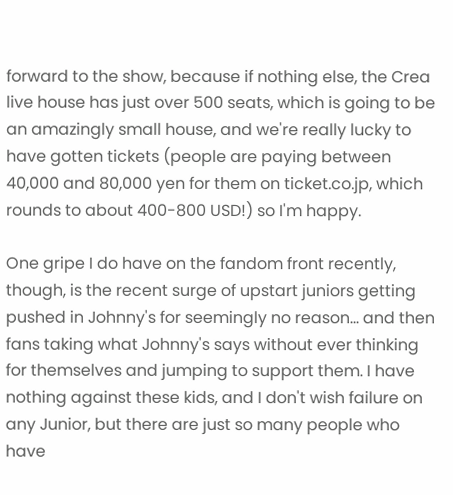forward to the show, because if nothing else, the Crea live house has just over 500 seats, which is going to be an amazingly small house, and we're really lucky to have gotten tickets (people are paying between 40,000 and 80,000 yen for them on ticket.co.jp, which rounds to about 400-800 USD!) so I'm happy.

One gripe I do have on the fandom front recently, though, is the recent surge of upstart juniors getting pushed in Johnny's for seemingly no reason... and then fans taking what Johnny's says without ever thinking for themselves and jumping to support them. I have nothing against these kids, and I don't wish failure on any Junior, but there are just so many people who have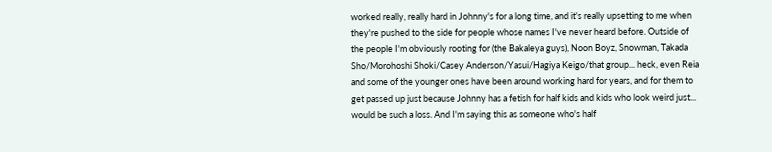worked really, really hard in Johnny's for a long time, and it's really upsetting to me when they're pushed to the side for people whose names I've never heard before. Outside of the people I'm obviously rooting for (the Bakaleya guys), Noon Boyz, Snowman, Takada Sho/Morohoshi Shoki/Casey Anderson/Yasui/Hagiya Keigo/that group... heck, even Reia and some of the younger ones have been around working hard for years, and for them to get passed up just because Johnny has a fetish for half kids and kids who look weird just... would be such a loss. And I'm saying this as someone who's half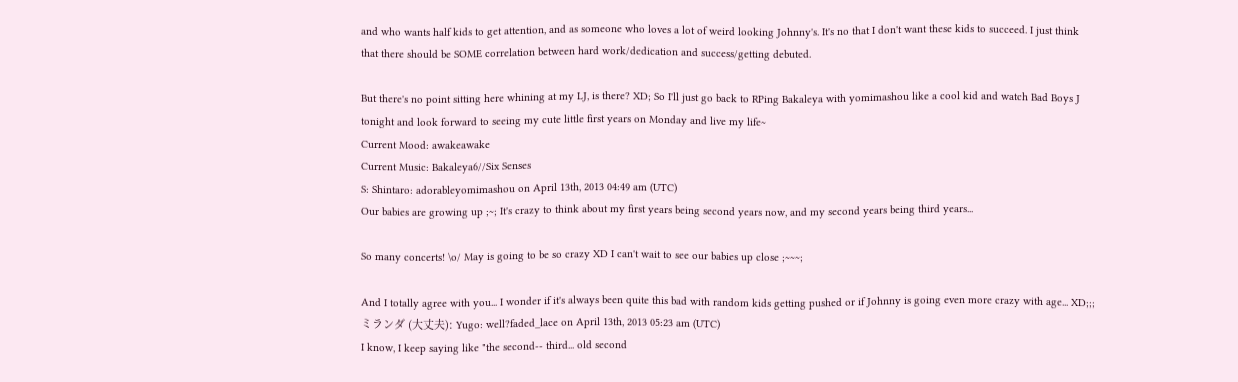and who wants half kids to get attention, and as someone who loves a lot of weird looking Johnny's. It's no that I don't want these kids to succeed. I just think that there should be SOME correlation between hard work/dedication and success/getting debuted.

But there's no point sitting here whining at my LJ, is there? XD; So I'll just go back to RPing Bakaleya with yomimashou like a cool kid and watch Bad Boys J tonight and look forward to seeing my cute little first years on Monday and live my life~
Current Mood: awakeawake
Current Music: Bakaleya6//Six Senses
S: Shintaro: adorableyomimashou on April 13th, 2013 04:49 am (UTC)
Our babies are growing up ;~; It's crazy to think about my first years being second years now, and my second years being third years...

So many concerts! \o/ May is going to be so crazy XD I can't wait to see our babies up close ;~~~;

And I totally agree with you... I wonder if it's always been quite this bad with random kids getting pushed or if Johnny is going even more crazy with age... XD;;;
ミランダ (大丈夫): Yugo: well?faded_lace on April 13th, 2013 05:23 am (UTC)
I know, I keep saying like "the second-- third... old second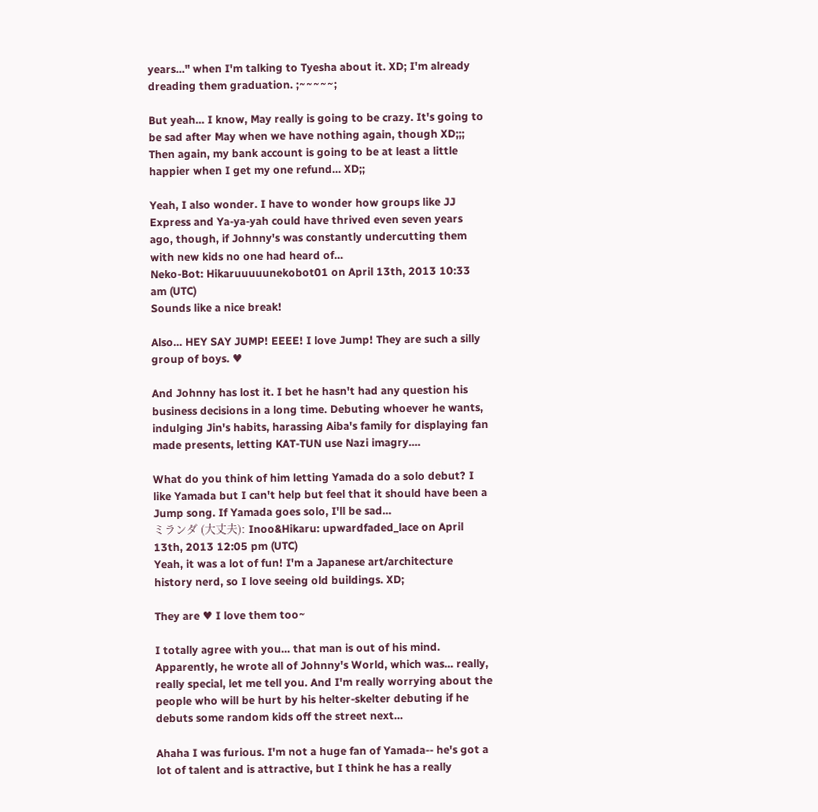years..." when I'm talking to Tyesha about it. XD; I'm already dreading them graduation. ;~~~~~;

But yeah... I know, May really is going to be crazy. It's going to be sad after May when we have nothing again, though XD;;; Then again, my bank account is going to be at least a little happier when I get my one refund... XD;;

Yeah, I also wonder. I have to wonder how groups like JJ Express and Ya-ya-yah could have thrived even seven years ago, though, if Johnny's was constantly undercutting them with new kids no one had heard of...
Neko-Bot: Hikaruuuuunekobot01 on April 13th, 2013 10:33 am (UTC)
Sounds like a nice break!

Also... HEY SAY JUMP! EEEE! I love Jump! They are such a silly group of boys. ♥

And Johnny has lost it. I bet he hasn't had any question his business decisions in a long time. Debuting whoever he wants, indulging Jin's habits, harassing Aiba's family for displaying fan made presents, letting KAT-TUN use Nazi imagry....

What do you think of him letting Yamada do a solo debut? I like Yamada but I can't help but feel that it should have been a Jump song. If Yamada goes solo, I'll be sad...
ミランダ (大丈夫): Inoo&Hikaru: upwardfaded_lace on April 13th, 2013 12:05 pm (UTC)
Yeah, it was a lot of fun! I'm a Japanese art/architecture history nerd, so I love seeing old buildings. XD;

They are ♥ I love them too~

I totally agree with you... that man is out of his mind. Apparently, he wrote all of Johnny's World, which was... really, really special, let me tell you. And I'm really worrying about the people who will be hurt by his helter-skelter debuting if he debuts some random kids off the street next...

Ahaha I was furious. I'm not a huge fan of Yamada-- he's got a lot of talent and is attractive, but I think he has a really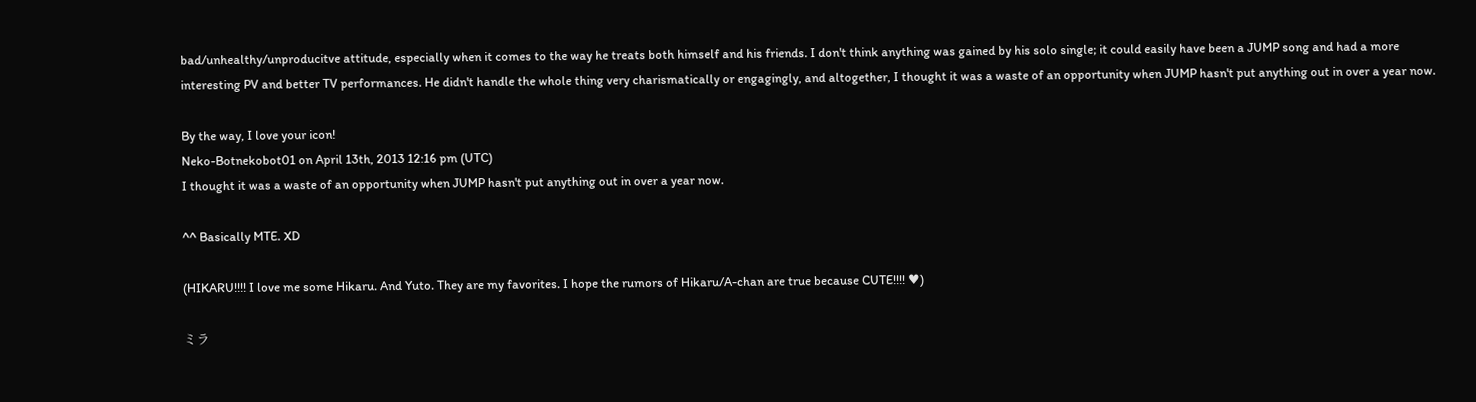bad/unhealthy/unproducitve attitude, especially when it comes to the way he treats both himself and his friends. I don't think anything was gained by his solo single; it could easily have been a JUMP song and had a more interesting PV and better TV performances. He didn't handle the whole thing very charismatically or engagingly, and altogether, I thought it was a waste of an opportunity when JUMP hasn't put anything out in over a year now.

By the way, I love your icon!
Neko-Botnekobot01 on April 13th, 2013 12:16 pm (UTC)
I thought it was a waste of an opportunity when JUMP hasn't put anything out in over a year now.

^^ Basically MTE. XD

(HIKARU!!!! I love me some Hikaru. And Yuto. They are my favorites. I hope the rumors of Hikaru/A-chan are true because CUTE!!!! ♥)

ミラ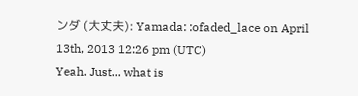ンダ (大丈夫): Yamada: :ofaded_lace on April 13th, 2013 12:26 pm (UTC)
Yeah. Just... what is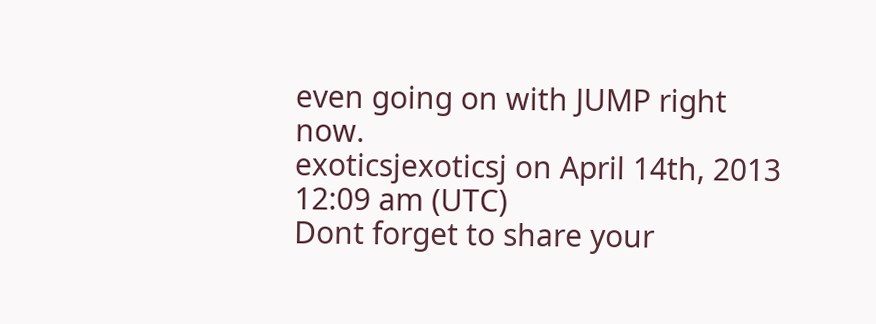even going on with JUMP right now.
exoticsjexoticsj on April 14th, 2013 12:09 am (UTC)
Dont forget to share your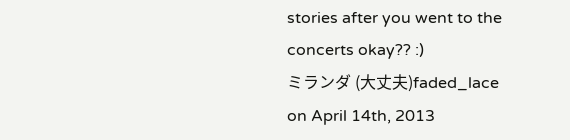stories after you went to the concerts okay?? :)
ミランダ (大丈夫)faded_lace on April 14th, 2013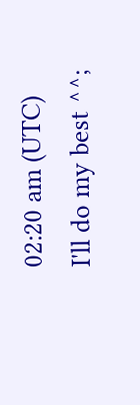02:20 am (UTC)
I'll do my best ^^;